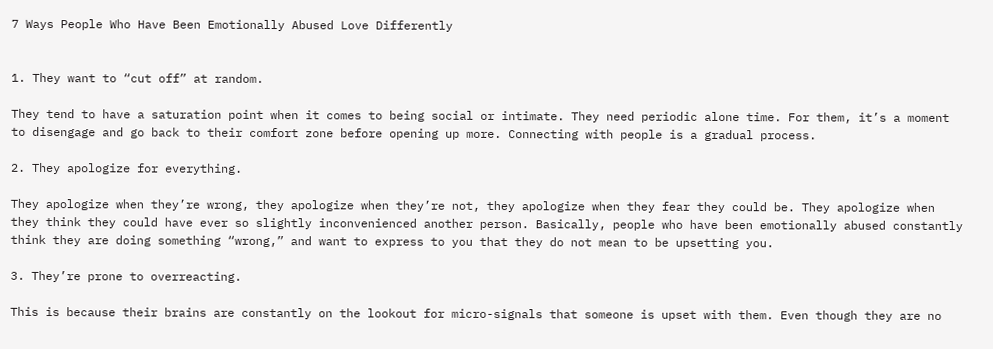7 Ways People Who Have Been Emotionally Abused Love Differently


1. They want to “cut off” at random.

They tend to have a saturation point when it comes to being social or intimate. They need periodic alone time. For them, it’s a moment to disengage and go back to their comfort zone before opening up more. Connecting with people is a gradual process.

2. They apologize for everything.

They apologize when they’re wrong, they apologize when they’re not, they apologize when they fear they could be. They apologize when they think they could have ever so slightly inconvenienced another person. Basically, people who have been emotionally abused constantly think they are doing something “wrong,” and want to express to you that they do not mean to be upsetting you.

3. They’re prone to overreacting.

This is because their brains are constantly on the lookout for micro-signals that someone is upset with them. Even though they are no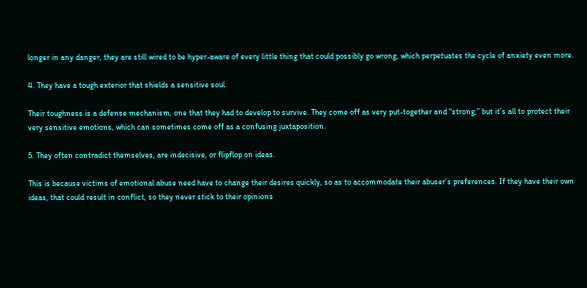longer in any danger, they are still wired to be hyper-aware of every little thing that could possibly go wrong, which perpetuates the cycle of anxiety even more.

4. They have a tough exterior that shields a sensitive soul.

Their toughness is a defense mechanism, one that they had to develop to survive. They come off as very put-together and “strong,” but it’s all to protect their very sensitive emotions, which can sometimes come off as a confusing juxtaposition.

5. They often contradict themselves, are indecisive, or flipflop on ideas.

This is because victims of emotional abuse need have to change their desires quickly, so as to accommodate their abuser’s preferences. If they have their own ideas, that could result in conflict, so they never stick to their opinions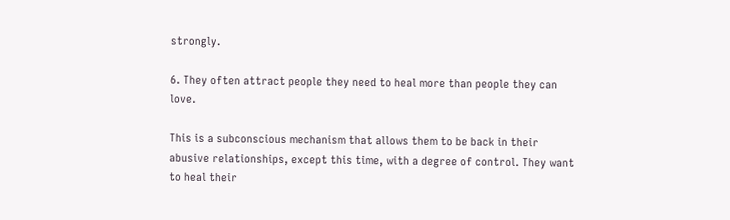strongly.

6. They often attract people they need to heal more than people they can love.

This is a subconscious mechanism that allows them to be back in their abusive relationships, except this time, with a degree of control. They want to heal their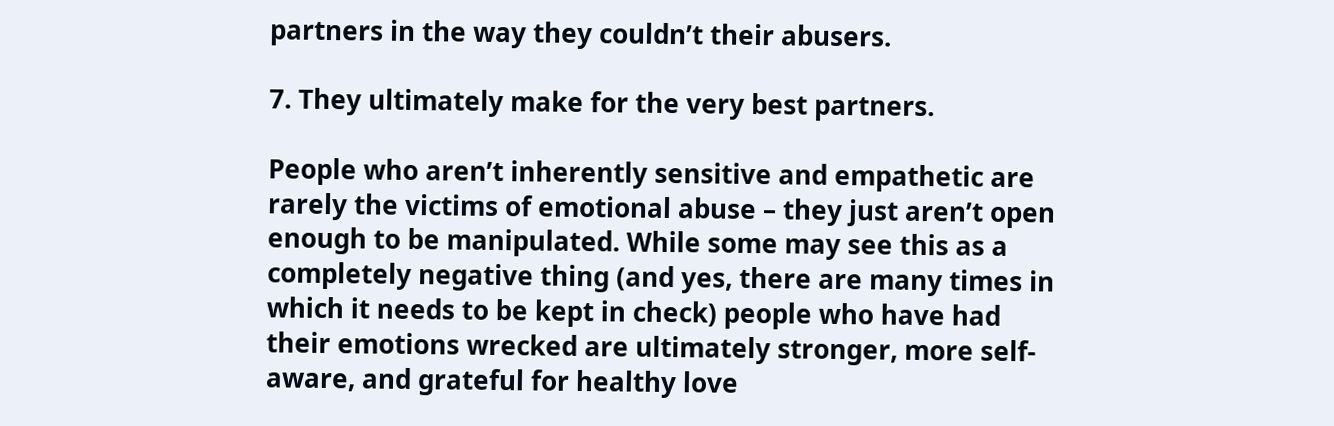partners in the way they couldn’t their abusers.

7. They ultimately make for the very best partners.

People who aren’t inherently sensitive and empathetic are rarely the victims of emotional abuse – they just aren’t open enough to be manipulated. While some may see this as a completely negative thing (and yes, there are many times in which it needs to be kept in check) people who have had their emotions wrecked are ultimately stronger, more self-aware, and grateful for healthy love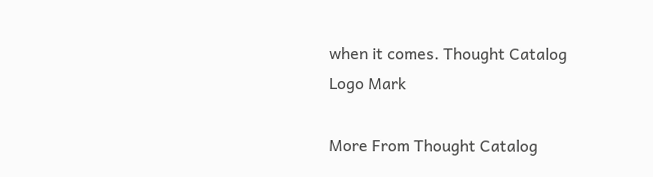when it comes. Thought Catalog Logo Mark

More From Thought Catalog